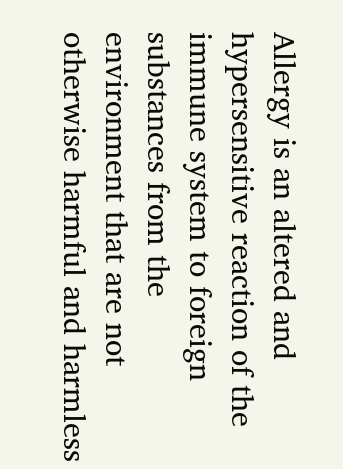Allergy is an altered and hypersensitive reaction of the immune system to foreign substances from the environment that are not otherwise harmful and harmless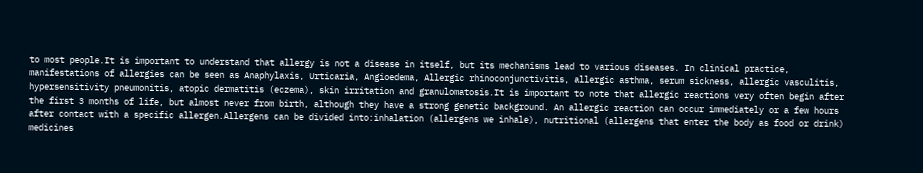to most people.It is important to understand that allergy is not a disease in itself, but its mechanisms lead to various diseases. In clinical practice, manifestations of allergies can be seen as Anaphylaxis, Urticaria, Angioedema, Allergic rhinoconjunctivitis, allergic asthma, serum sickness, allergic vasculitis, hypersensitivity pneumonitis, atopic dermatitis (eczema), skin irritation and granulomatosis.It is important to note that allergic reactions very often begin after the first 3 months of life, but almost never from birth, although they have a strong genetic background. An allergic reaction can occur immediately or a few hours after contact with a specific allergen.Allergens can be divided into:inhalation (allergens we inhale), nutritional (allergens that enter the body as food or drink) medicines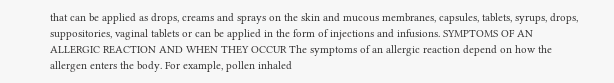that can be applied as drops, creams and sprays on the skin and mucous membranes, capsules, tablets, syrups, drops, suppositories, vaginal tablets or can be applied in the form of injections and infusions. SYMPTOMS OF AN ALLERGIC REACTION AND WHEN THEY OCCUR The symptoms of an allergic reaction depend on how the allergen enters the body. For example, pollen inhaled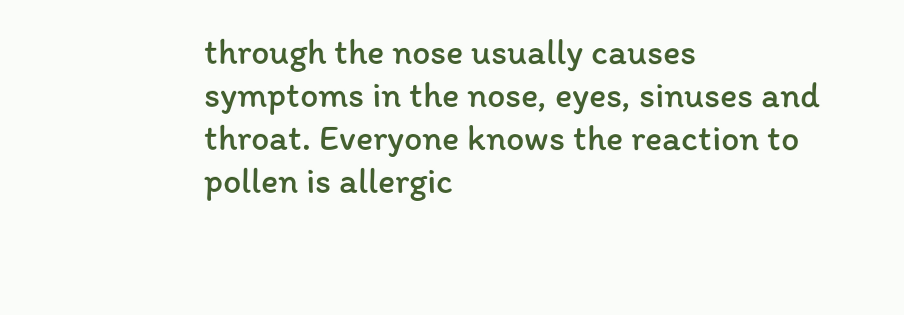through the nose usually causes symptoms in the nose, eyes, sinuses and throat. Everyone knows the reaction to pollen is allergic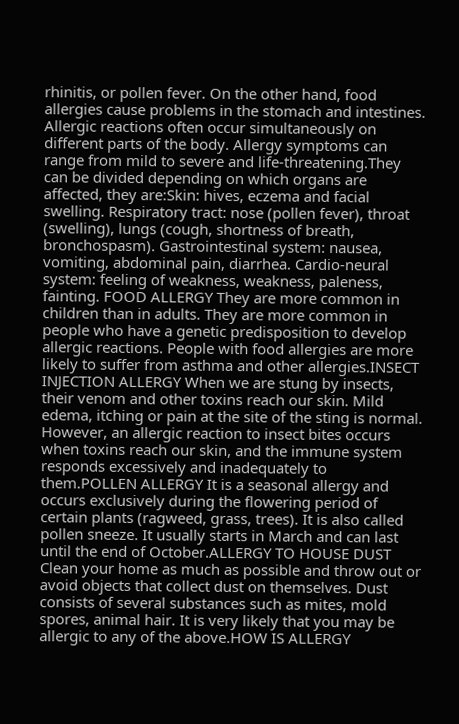rhinitis, or pollen fever. On the other hand, food allergies cause problems in the stomach and intestines. Allergic reactions often occur simultaneously on different parts of the body. Allergy symptoms can range from mild to severe and life-threatening.They can be divided depending on which organs are affected, they are:Skin: hives, eczema and facial swelling. Respiratory tract: nose (pollen fever), throat (swelling), lungs (cough, shortness of breath, bronchospasm). Gastrointestinal system: nausea, vomiting, abdominal pain, diarrhea. Cardio-neural system: feeling of weakness, weakness, paleness, fainting. FOOD ALLERGY They are more common in children than in adults. They are more common in people who have a genetic predisposition to develop allergic reactions. People with food allergies are more likely to suffer from asthma and other allergies.INSECT INJECTION ALLERGY When we are stung by insects, their venom and other toxins reach our skin. Mild edema, itching or pain at the site of the sting is normal. However, an allergic reaction to insect bites occurs when toxins reach our skin, and the immune system responds excessively and inadequately to them.POLLEN ALLERGY It is a seasonal allergy and occurs exclusively during the flowering period of certain plants (ragweed, grass, trees). It is also called pollen sneeze. It usually starts in March and can last until the end of October.ALLERGY TO HOUSE DUST Clean your home as much as possible and throw out or avoid objects that collect dust on themselves. Dust consists of several substances such as mites, mold spores, animal hair. It is very likely that you may be allergic to any of the above.HOW IS ALLERGY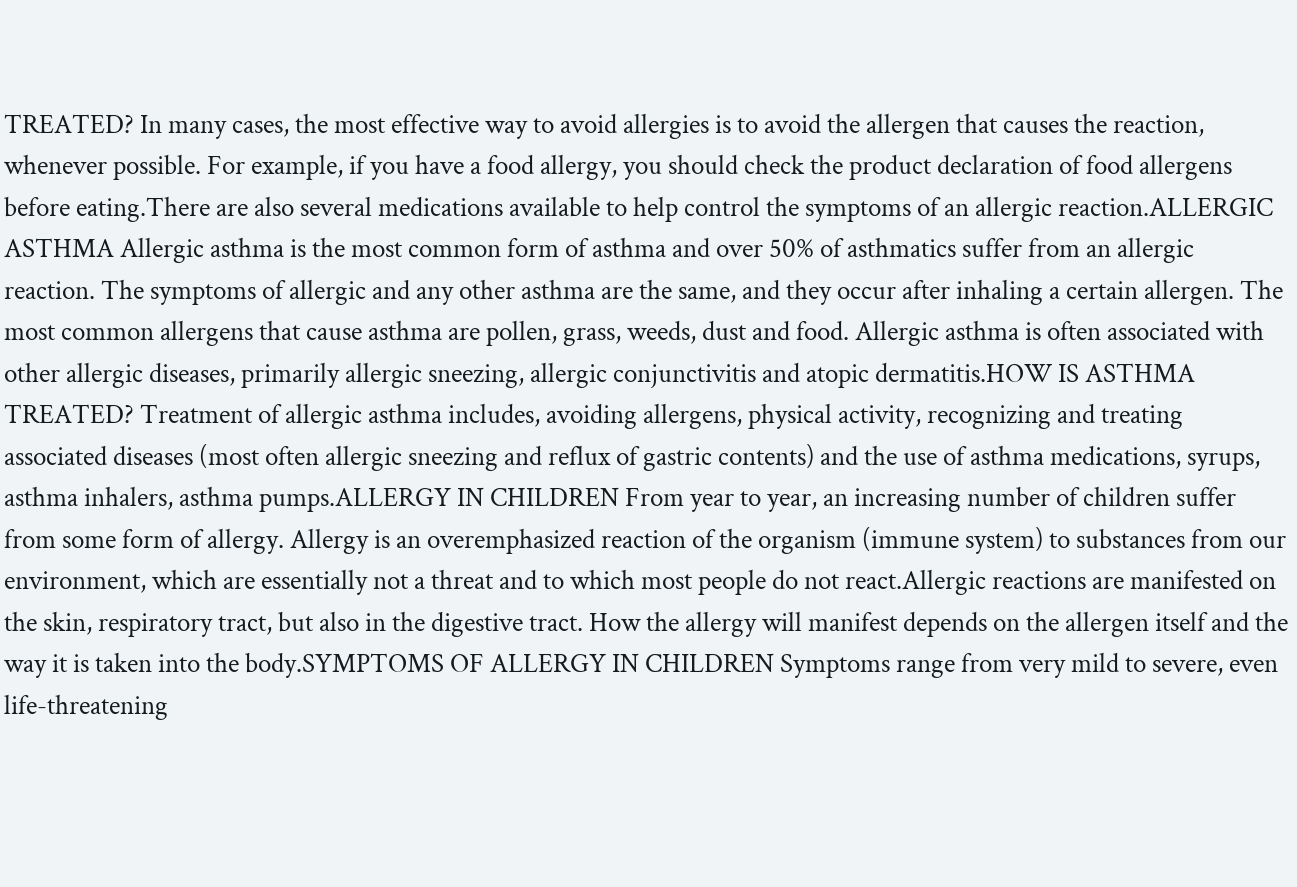TREATED? In many cases, the most effective way to avoid allergies is to avoid the allergen that causes the reaction, whenever possible. For example, if you have a food allergy, you should check the product declaration of food allergens before eating.There are also several medications available to help control the symptoms of an allergic reaction.ALLERGIC ASTHMA Allergic asthma is the most common form of asthma and over 50% of asthmatics suffer from an allergic reaction. The symptoms of allergic and any other asthma are the same, and they occur after inhaling a certain allergen. The most common allergens that cause asthma are pollen, grass, weeds, dust and food. Allergic asthma is often associated with other allergic diseases, primarily allergic sneezing, allergic conjunctivitis and atopic dermatitis.HOW IS ASTHMA TREATED? Treatment of allergic asthma includes, avoiding allergens, physical activity, recognizing and treating associated diseases (most often allergic sneezing and reflux of gastric contents) and the use of asthma medications, syrups, asthma inhalers, asthma pumps.ALLERGY IN CHILDREN From year to year, an increasing number of children suffer from some form of allergy. Allergy is an overemphasized reaction of the organism (immune system) to substances from our environment, which are essentially not a threat and to which most people do not react.Allergic reactions are manifested on the skin, respiratory tract, but also in the digestive tract. How the allergy will manifest depends on the allergen itself and the way it is taken into the body.SYMPTOMS OF ALLERGY IN CHILDREN Symptoms range from very mild to severe, even life-threatening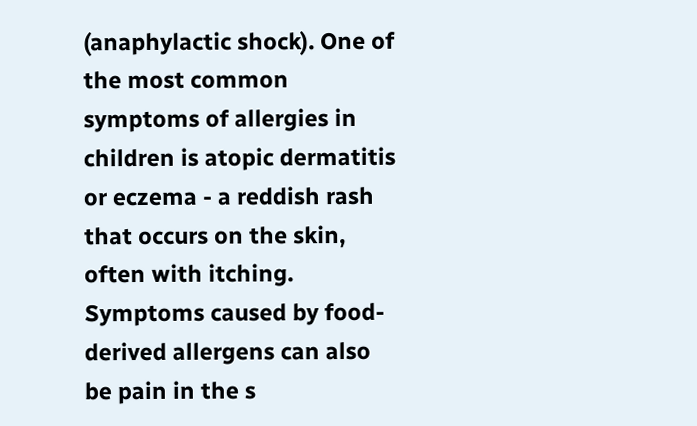(anaphylactic shock). One of the most common symptoms of allergies in children is atopic dermatitis or eczema - a reddish rash that occurs on the skin, often with itching. Symptoms caused by food-derived allergens can also be pain in the s